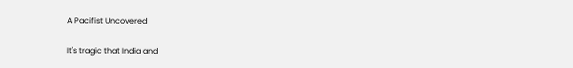A Pacifist Uncovered

It's tragic that India and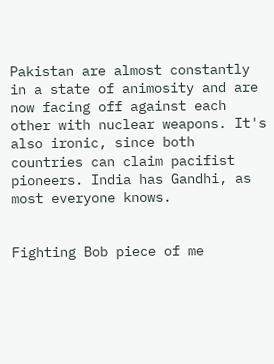Pakistan are almost constantly in a state of animosity and are now facing off against each other with nuclear weapons. It's also ironic, since both countries can claim pacifist pioneers. India has Gandhi, as most everyone knows.


Fighting Bob piece of me